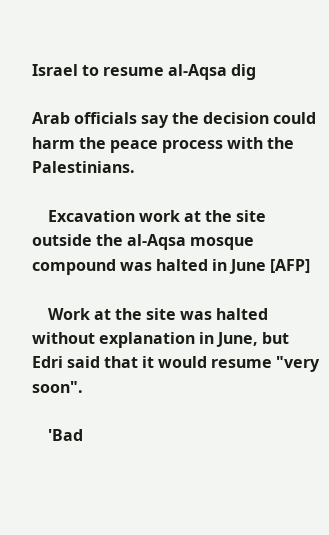Israel to resume al-Aqsa dig

Arab officials say the decision could harm the peace process with the Palestinians.

    Excavation work at the site outside the al-Aqsa mosque compound was halted in June [AFP]

    Work at the site was halted without explanation in June, but Edri said that it would resume "very soon".

    'Bad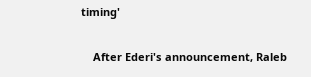timing'

    After Ederi's announcement, Raleb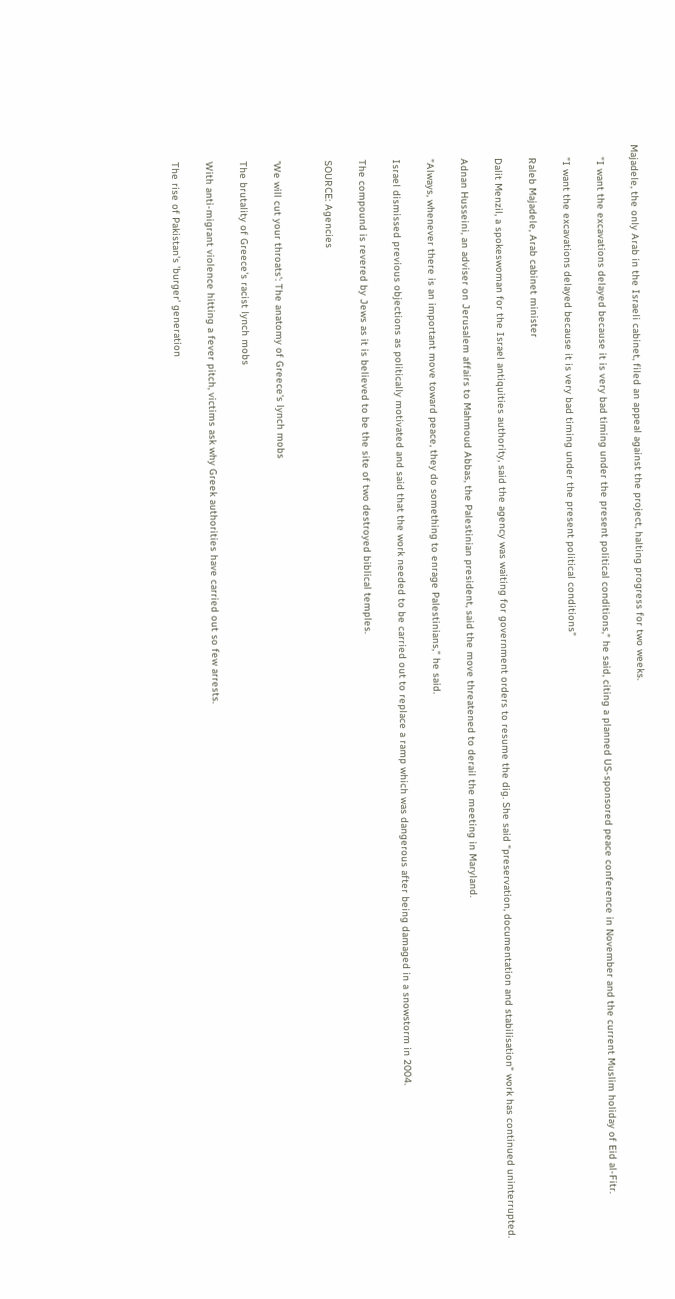Majadele, the only Arab in the Israeli cabinet, filed an appeal against the project, halting progress for two weeks.

    "I want the excavations delayed because it is very bad timing under the present political conditions," he said, citing a planned US-sponsored peace conference in November and the current Muslim holiday of Eid al-Fitr.

    "I want the excavations delayed because it is very bad timing under the present political conditions"

    Raleb Majadele, Arab cabinet minister

    Dalit Menzil, a spokeswoman for the Israel antiquities authority, said the agency was waiting for government orders to resume the dig. She said "preservation, documentation and stabilisation" work has continued uninterrupted.

    Adnan Husseini, an adviser on Jerusalem affairs to Mahmoud Abbas, the Palestinian president, said the move threatened to derail the meeting in Maryland.

    "Always, whenever there is an important move toward peace, they do something to enrage Palestinians," he said.

    Israel dismissed previous objections as politically motivated and said that the work needed to be carried out to replace a ramp which was dangerous after being damaged in a snowstorm in 2004.

    The compound is revered by Jews as it is believed to be the site of two destroyed biblical temples.

    SOURCE: Agencies


    'We will cut your throats': The anatomy of Greece's lynch mobs

    The brutality of Greece's racist lynch mobs

    With anti-migrant violence hitting a fever pitch, victims ask why Greek authorities have carried out so few arrests.

    The rise of Pakistan's 'burger' generation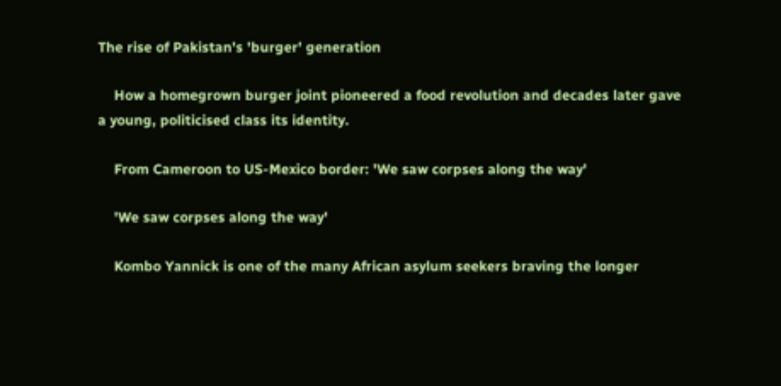The rise of Pakistan's 'burger' generation

    How a homegrown burger joint pioneered a food revolution and decades later gave a young, politicised class its identity.

    From Cameroon to US-Mexico border: 'We saw corpses along the way'

    'We saw corpses along the way'

    Kombo Yannick is one of the many African asylum seekers braving the longer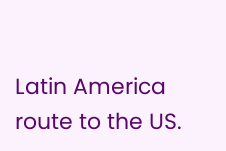Latin America route to the US.